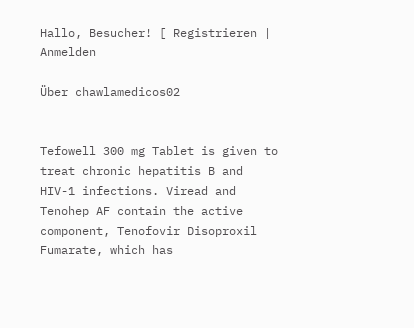Hallo, Besucher! [ Registrieren | Anmelden

Über chawlamedicos02


Tefowell 300 mg Tablet is given to treat chronic hepatitis B and HIV-1 infections. Viread and Tenohep AF contain the active component, Tenofovir Disoproxil Fumarate, which has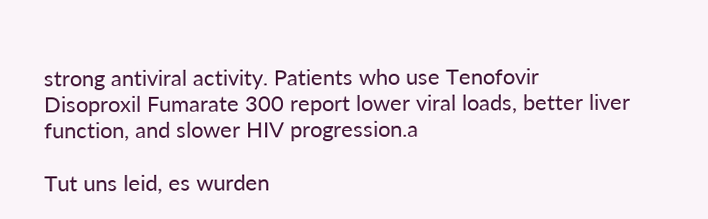strong antiviral activity. Patients who use Tenofovir Disoproxil Fumarate 300 report lower viral loads, better liver function, and slower HIV progression.a

Tut uns leid, es wurden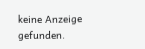keine Anzeige gefunden.